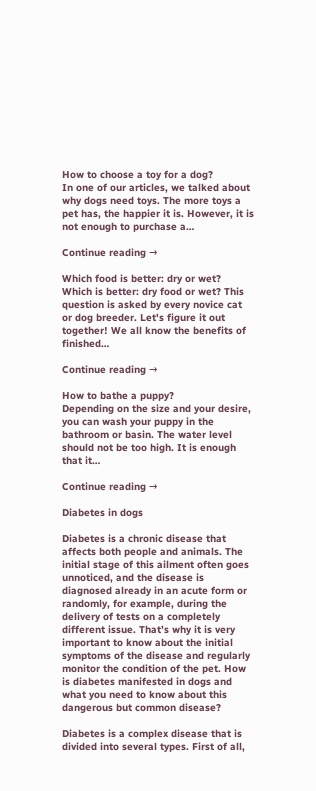How to choose a toy for a dog?
In one of our articles, we talked about why dogs need toys. The more toys a pet has, the happier it is. However, it is not enough to purchase a…

Continue reading →

Which food is better: dry or wet?
Which is better: dry food or wet? This question is asked by every novice cat or dog breeder. Let's figure it out together! We all know the benefits of finished…

Continue reading →

How to bathe a puppy?
Depending on the size and your desire, you can wash your puppy in the bathroom or basin. The water level should not be too high. It is enough that it…

Continue reading →

Diabetes in dogs

Diabetes is a chronic disease that affects both people and animals. The initial stage of this ailment often goes unnoticed, and the disease is diagnosed already in an acute form or randomly, for example, during the delivery of tests on a completely different issue. That’s why it is very important to know about the initial symptoms of the disease and regularly monitor the condition of the pet. How is diabetes manifested in dogs and what you need to know about this dangerous but common disease?

Diabetes is a complex disease that is divided into several types. First of all,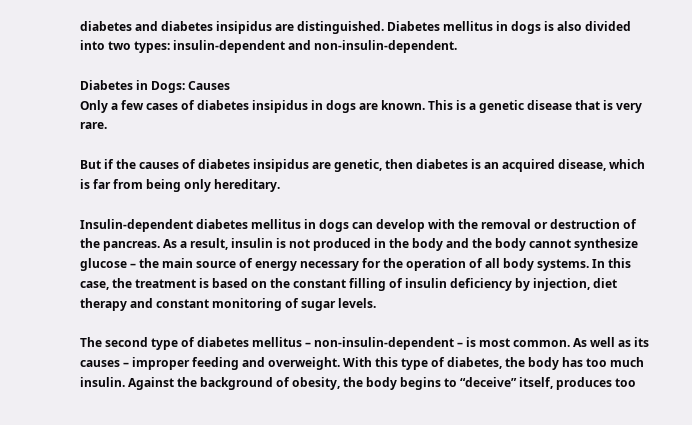diabetes and diabetes insipidus are distinguished. Diabetes mellitus in dogs is also divided into two types: insulin-dependent and non-insulin-dependent.

Diabetes in Dogs: Causes
Only a few cases of diabetes insipidus in dogs are known. This is a genetic disease that is very rare.

But if the causes of diabetes insipidus are genetic, then diabetes is an acquired disease, which is far from being only hereditary.

Insulin-dependent diabetes mellitus in dogs can develop with the removal or destruction of the pancreas. As a result, insulin is not produced in the body and the body cannot synthesize glucose – the main source of energy necessary for the operation of all body systems. In this case, the treatment is based on the constant filling of insulin deficiency by injection, diet therapy and constant monitoring of sugar levels.

The second type of diabetes mellitus – non-insulin-dependent – is most common. As well as its causes – improper feeding and overweight. With this type of diabetes, the body has too much insulin. Against the background of obesity, the body begins to “deceive” itself, produces too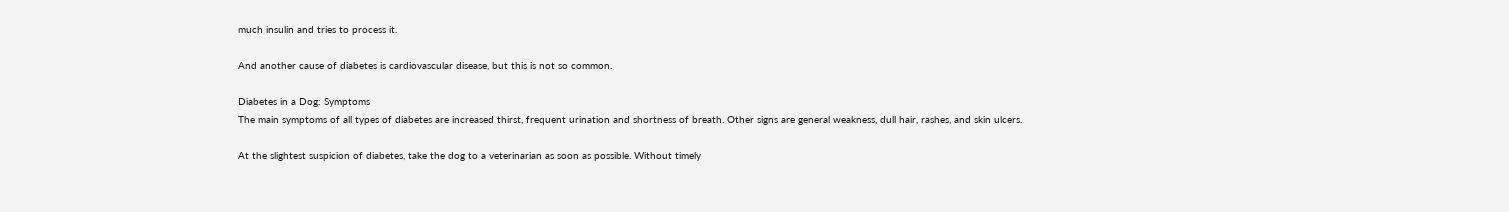much insulin and tries to process it.

And another cause of diabetes is cardiovascular disease, but this is not so common.

Diabetes in a Dog: Symptoms
The main symptoms of all types of diabetes are increased thirst, frequent urination and shortness of breath. Other signs are general weakness, dull hair, rashes, and skin ulcers.

At the slightest suspicion of diabetes, take the dog to a veterinarian as soon as possible. Without timely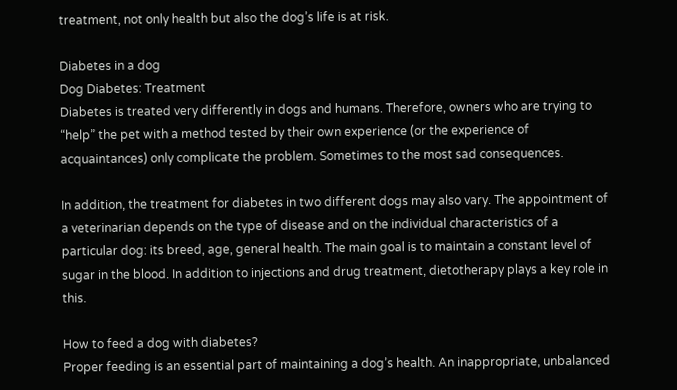treatment, not only health but also the dog’s life is at risk.

Diabetes in a dog
Dog Diabetes: Treatment
Diabetes is treated very differently in dogs and humans. Therefore, owners who are trying to “help” the pet with a method tested by their own experience (or the experience of acquaintances) only complicate the problem. Sometimes to the most sad consequences.

In addition, the treatment for diabetes in two different dogs may also vary. The appointment of a veterinarian depends on the type of disease and on the individual characteristics of a particular dog: its breed, age, general health. The main goal is to maintain a constant level of sugar in the blood. In addition to injections and drug treatment, dietotherapy plays a key role in this.

How to feed a dog with diabetes?
Proper feeding is an essential part of maintaining a dog’s health. An inappropriate, unbalanced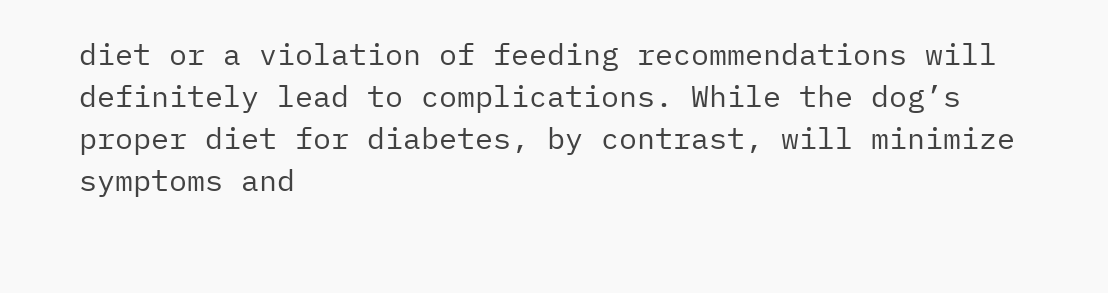diet or a violation of feeding recommendations will definitely lead to complications. While the dog’s proper diet for diabetes, by contrast, will minimize symptoms and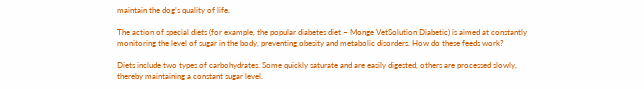maintain the dog’s quality of life.

The action of special diets (for example, the popular diabetes diet – Monge VetSolution Diabetic) is aimed at constantly monitoring the level of sugar in the body, preventing obesity and metabolic disorders. How do these feeds work?

Diets include two types of carbohydrates. Some quickly saturate and are easily digested, others are processed slowly, thereby maintaining a constant sugar level.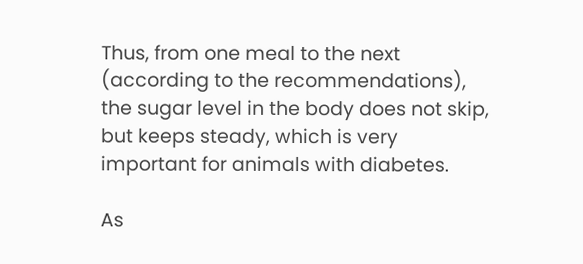Thus, from one meal to the next (according to the recommendations), the sugar level in the body does not skip, but keeps steady, which is very important for animals with diabetes.

As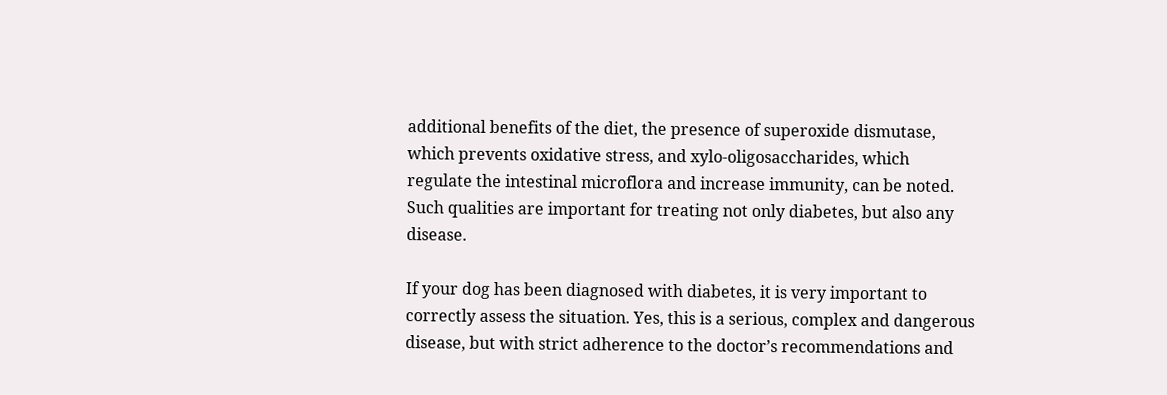additional benefits of the diet, the presence of superoxide dismutase, which prevents oxidative stress, and xylo-oligosaccharides, which regulate the intestinal microflora and increase immunity, can be noted. Such qualities are important for treating not only diabetes, but also any disease.

If your dog has been diagnosed with diabetes, it is very important to correctly assess the situation. Yes, this is a serious, complex and dangerous disease, but with strict adherence to the doctor’s recommendations and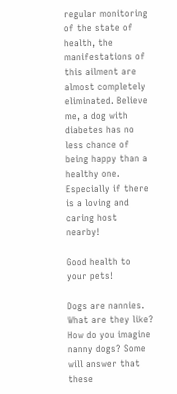regular monitoring of the state of health, the manifestations of this ailment are almost completely eliminated. Believe me, a dog with diabetes has no less chance of being happy than a healthy one. Especially if there is a loving and caring host nearby!

Good health to your pets!

Dogs are nannies. What are they like?
How do you imagine nanny dogs? Some will answer that these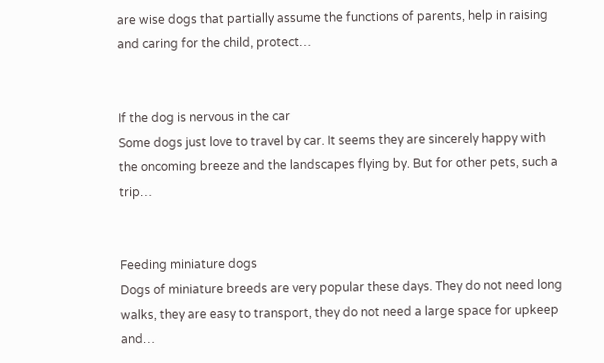are wise dogs that partially assume the functions of parents, help in raising and caring for the child, protect…


If the dog is nervous in the car
Some dogs just love to travel by car. It seems they are sincerely happy with the oncoming breeze and the landscapes flying by. But for other pets, such a trip…


Feeding miniature dogs
Dogs of miniature breeds are very popular these days. They do not need long walks, they are easy to transport, they do not need a large space for upkeep and…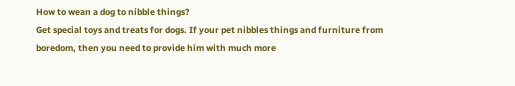How to wean a dog to nibble things?
Get special toys and treats for dogs. If your pet nibbles things and furniture from boredom, then you need to provide him with much more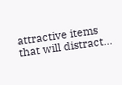attractive items that will distract…